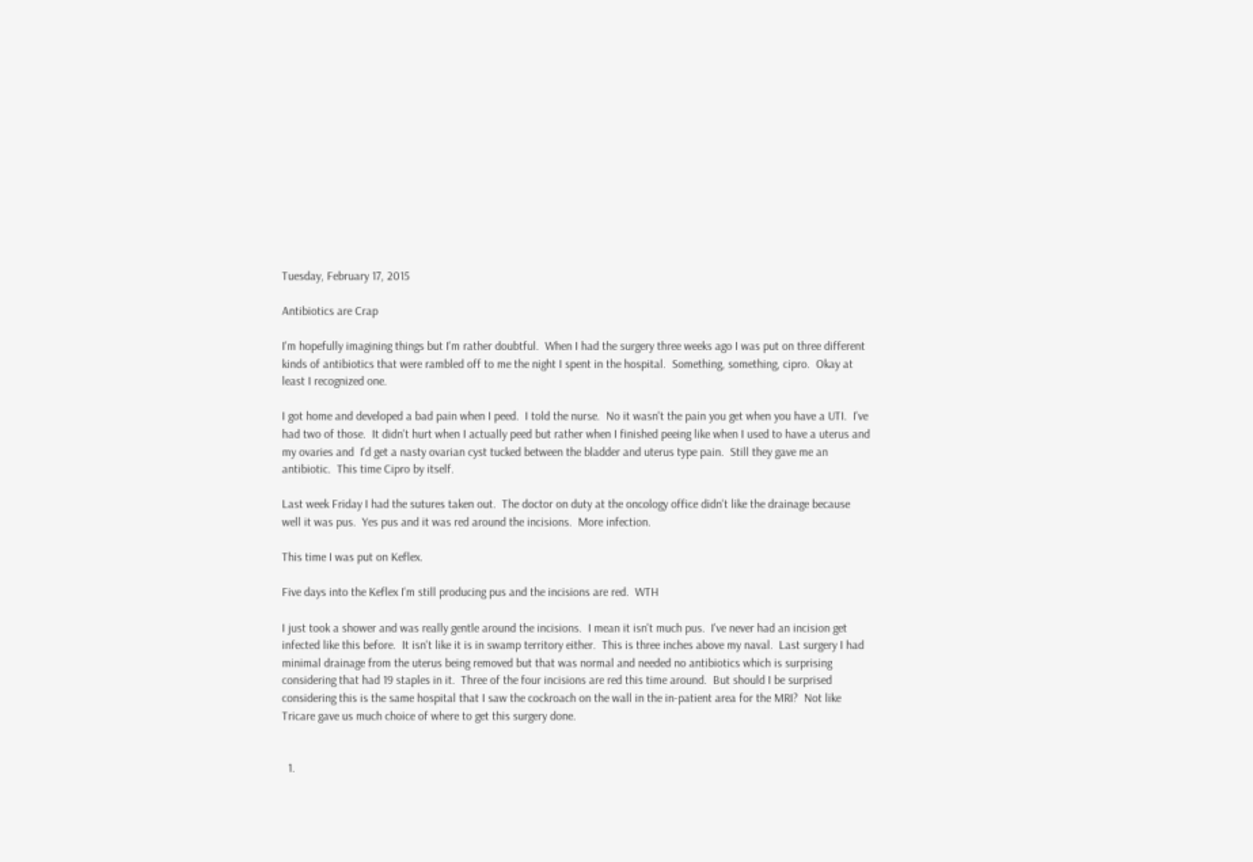Tuesday, February 17, 2015

Antibiotics are Crap

I'm hopefully imagining things but I'm rather doubtful.  When I had the surgery three weeks ago I was put on three different kinds of antibiotics that were rambled off to me the night I spent in the hospital.  Something, something, cipro.  Okay at least I recognized one.

I got home and developed a bad pain when I peed.  I told the nurse.  No it wasn't the pain you get when you have a UTI.  I've had two of those.  It didn't hurt when I actually peed but rather when I finished peeing like when I used to have a uterus and my ovaries and  I'd get a nasty ovarian cyst tucked between the bladder and uterus type pain.  Still they gave me an antibiotic.  This time Cipro by itself.

Last week Friday I had the sutures taken out.  The doctor on duty at the oncology office didn't like the drainage because well it was pus.  Yes pus and it was red around the incisions.  More infection.

This time I was put on Keflex.

Five days into the Keflex I'm still producing pus and the incisions are red.  WTH

I just took a shower and was really gentle around the incisions.  I mean it isn't much pus.  I've never had an incision get infected like this before.  It isn't like it is in swamp territory either.  This is three inches above my naval.  Last surgery I had minimal drainage from the uterus being removed but that was normal and needed no antibiotics which is surprising considering that had 19 staples in it.  Three of the four incisions are red this time around.  But should I be surprised considering this is the same hospital that I saw the cockroach on the wall in the in-patient area for the MRI?  Not like Tricare gave us much choice of where to get this surgery done.


  1.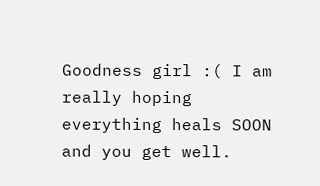Goodness girl :( I am really hoping everything heals SOON and you get well.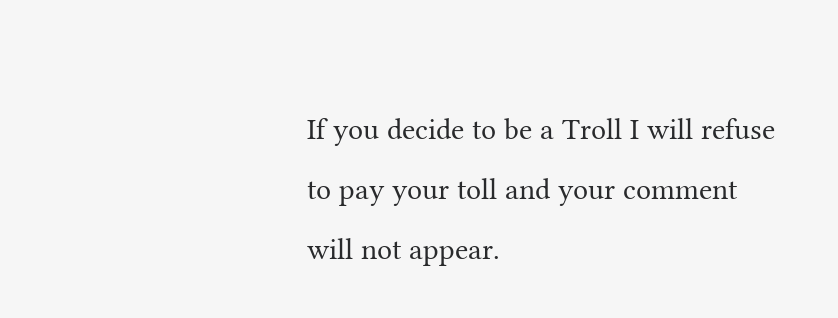If you decide to be a Troll I will refuse to pay your toll and your comment will not appear.